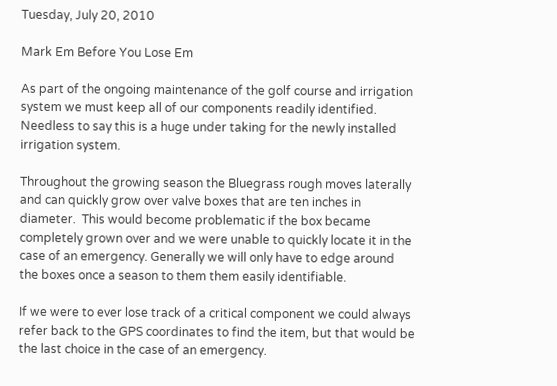Tuesday, July 20, 2010

Mark Em Before You Lose Em

As part of the ongoing maintenance of the golf course and irrigation system we must keep all of our components readily identified. Needless to say this is a huge under taking for the newly installed irrigation system.

Throughout the growing season the Bluegrass rough moves laterally and can quickly grow over valve boxes that are ten inches in diameter.  This would become problematic if the box became completely grown over and we were unable to quickly locate it in the case of an emergency. Generally we will only have to edge around the boxes once a season to them them easily identifiable.

If we were to ever lose track of a critical component we could always refer back to the GPS coordinates to find the item, but that would be the last choice in the case of an emergency.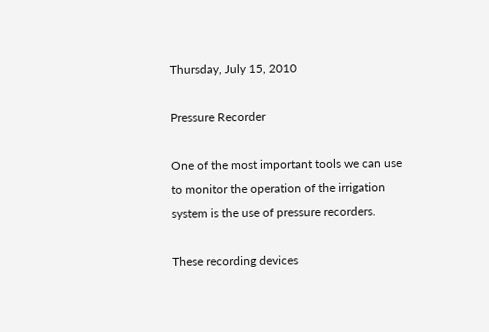Thursday, July 15, 2010

Pressure Recorder

One of the most important tools we can use to monitor the operation of the irrigation system is the use of pressure recorders.

These recording devices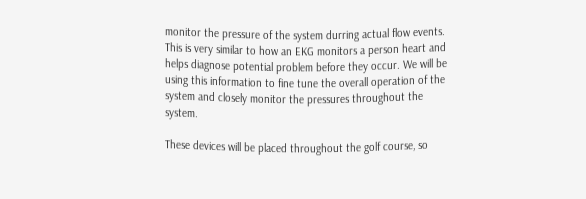monitor the pressure of the system durring actual flow events.  This is very similar to how an EKG monitors a person heart and helps diagnose potential problem before they occur. We will be using this information to fine tune the overall operation of the system and closely monitor the pressures throughout the system.

These devices will be placed throughout the golf course, so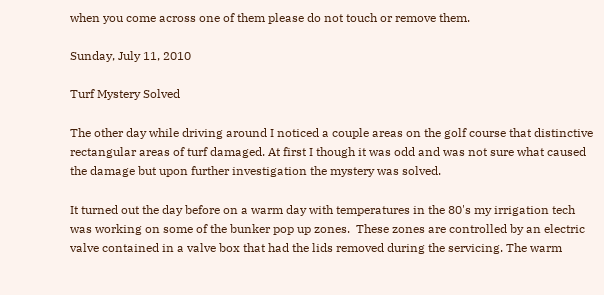when you come across one of them please do not touch or remove them.

Sunday, July 11, 2010

Turf Mystery Solved

The other day while driving around I noticed a couple areas on the golf course that distinctive rectangular areas of turf damaged. At first I though it was odd and was not sure what caused the damage but upon further investigation the mystery was solved.

It turned out the day before on a warm day with temperatures in the 80's my irrigation tech was working on some of the bunker pop up zones.  These zones are controlled by an electric valve contained in a valve box that had the lids removed during the servicing. The warm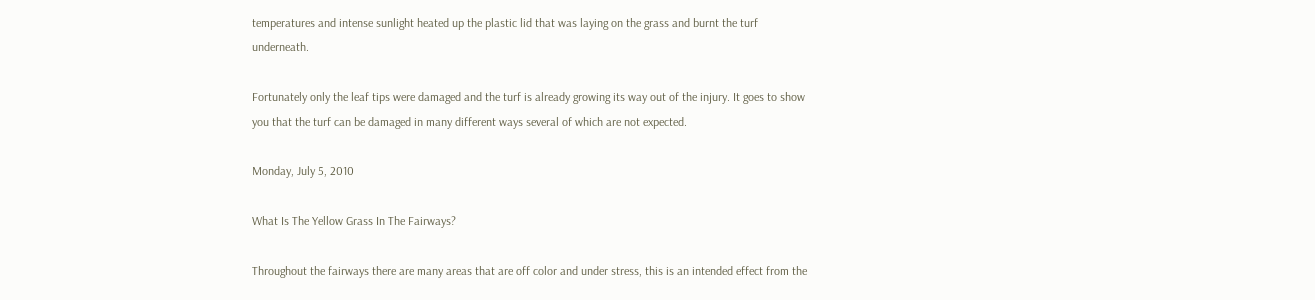temperatures and intense sunlight heated up the plastic lid that was laying on the grass and burnt the turf underneath.

Fortunately only the leaf tips were damaged and the turf is already growing its way out of the injury. It goes to show you that the turf can be damaged in many different ways several of which are not expected.

Monday, July 5, 2010

What Is The Yellow Grass In The Fairways?

Throughout the fairways there are many areas that are off color and under stress, this is an intended effect from the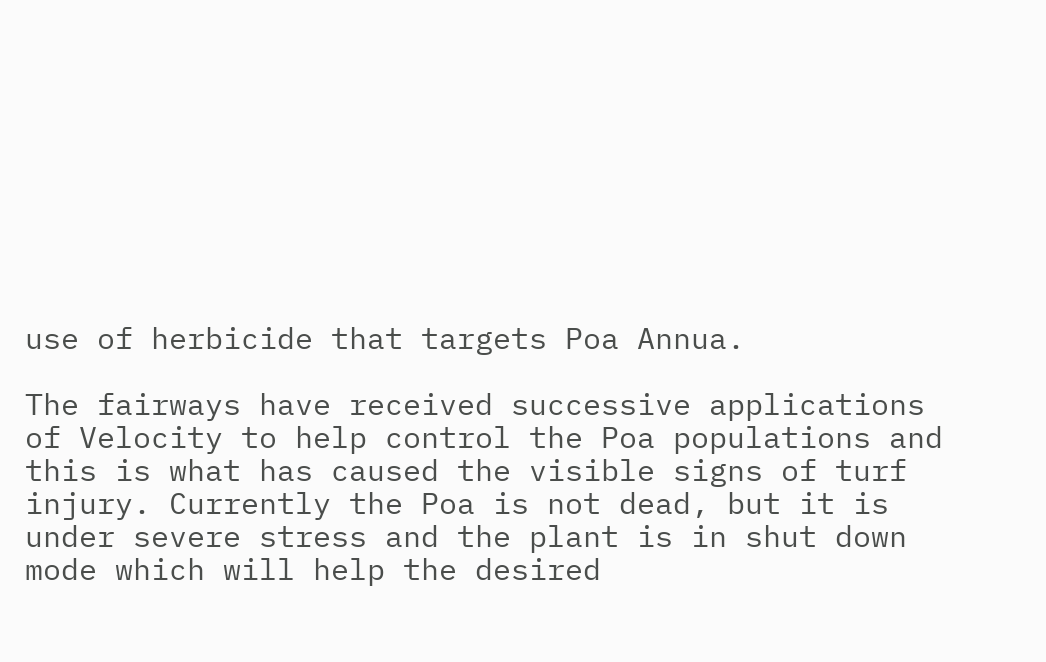use of herbicide that targets Poa Annua.

The fairways have received successive applications of Velocity to help control the Poa populations and this is what has caused the visible signs of turf injury. Currently the Poa is not dead, but it is under severe stress and the plant is in shut down mode which will help the desired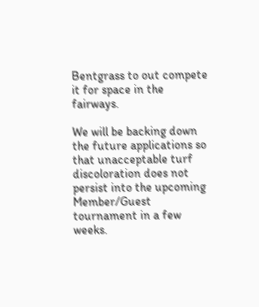Bentgrass to out compete it for space in the fairways.

We will be backing down the future applications so that unacceptable turf discoloration does not persist into the upcoming Member/Guest tournament in a few weeks.